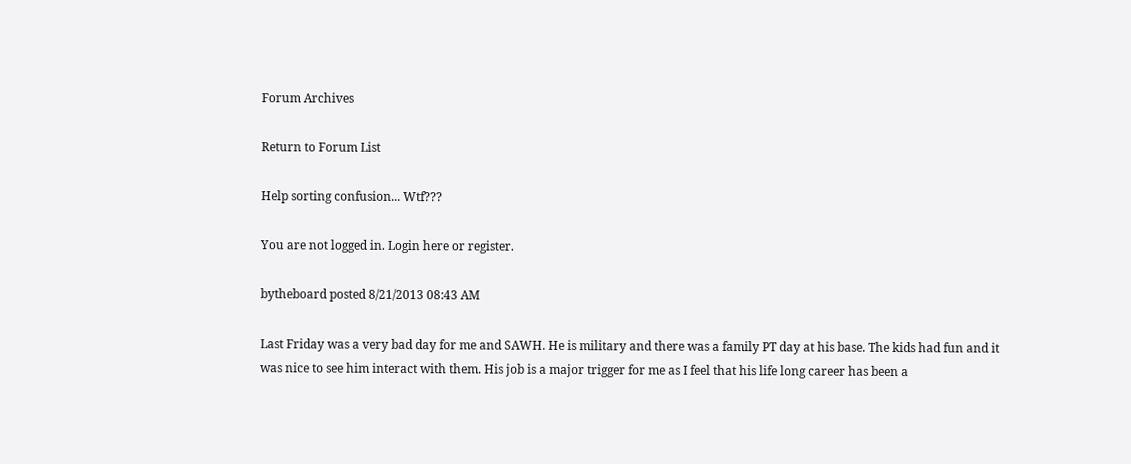Forum Archives

Return to Forum List

Help sorting confusion... Wtf???

You are not logged in. Login here or register.

bytheboard posted 8/21/2013 08:43 AM

Last Friday was a very bad day for me and SAWH. He is military and there was a family PT day at his base. The kids had fun and it was nice to see him interact with them. His job is a major trigger for me as I feel that his life long career has been a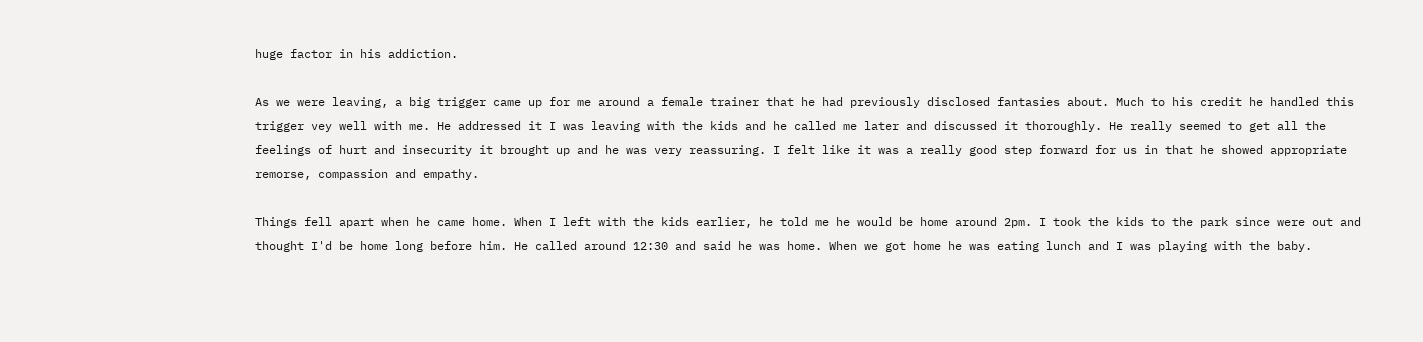huge factor in his addiction.

As we were leaving, a big trigger came up for me around a female trainer that he had previously disclosed fantasies about. Much to his credit he handled this trigger vey well with me. He addressed it I was leaving with the kids and he called me later and discussed it thoroughly. He really seemed to get all the feelings of hurt and insecurity it brought up and he was very reassuring. I felt like it was a really good step forward for us in that he showed appropriate remorse, compassion and empathy.

Things fell apart when he came home. When I left with the kids earlier, he told me he would be home around 2pm. I took the kids to the park since were out and thought I'd be home long before him. He called around 12:30 and said he was home. When we got home he was eating lunch and I was playing with the baby.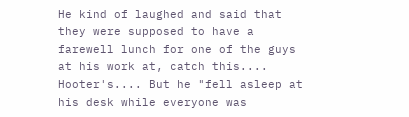He kind of laughed and said that they were supposed to have a farewell lunch for one of the guys at his work at, catch this.... Hooter's.... But he "fell asleep at his desk while everyone was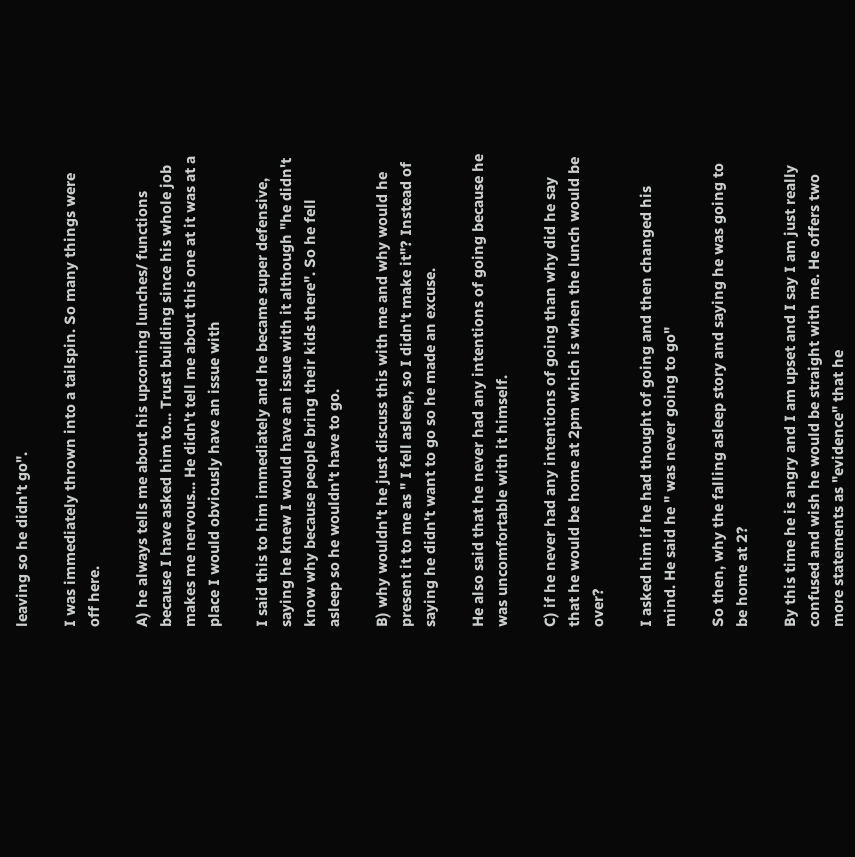leaving so he didn't go".

I was immediately thrown into a tailspin. So many things were off here.

A) he always tells me about his upcoming lunches/ functions because I have asked him to... Trust building since his whole job makes me nervous... He didn't tell me about this one at it was at a place I would obviously have an issue with

I said this to him immediately and he became super defensive, saying he knew I would have an issue with it although "he didn't know why because people bring their kids there". So he fell asleep so he wouldn't have to go.

B) why wouldn't he just discuss this with me and why would he present it to me as " I fell asleep, so I didn't make it"? Instead of saying he didn't want to go so he made an excuse.

He also said that he never had any intentions of going because he was uncomfortable with it himself.

C) if he never had any intentions of going than why did he say that he would be home at 2pm which is when the lunch would be over?

I asked him if he had thought of going and then changed his mind. He said he " was never going to go"

So then, why the falling asleep story and saying he was going to be home at 2?

By this time he is angry and I am upset and I say I am just really confused and wish he would be straight with me. He offers two more statements as "evidence" that he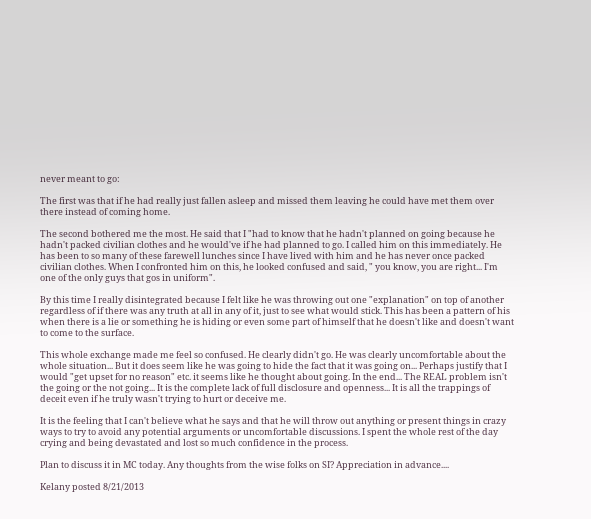never meant to go:

The first was that if he had really just fallen asleep and missed them leaving he could have met them over there instead of coming home.

The second bothered me the most. He said that I "had to know that he hadn't planned on going because he hadn't packed civilian clothes and he would've if he had planned to go. I called him on this immediately. He has been to so many of these farewell lunches since I have lived with him and he has never once packed civilian clothes. When I confronted him on this, he looked confused and said, " you know, you are right... I'm one of the only guys that gos in uniform".

By this time I really disintegrated because I felt like he was throwing out one "explanation" on top of another regardless of if there was any truth at all in any of it, just to see what would stick. This has been a pattern of his when there is a lie or something he is hiding or even some part of himself that he doesn't like and doesn't want to come to the surface.

This whole exchange made me feel so confused. He clearly didn't go. He was clearly uncomfortable about the whole situation... But it does seem like he was going to hide the fact that it was going on... Perhaps justify that I would "get upset for no reason" etc. it seems like he thought about going. In the end... The REAL problem isn't the going or the not going... It is the complete lack of full disclosure and openness... It is all the trappings of deceit even if he truly wasn't trying to hurt or deceive me.

It is the feeling that I can't believe what he says and that he will throw out anything or present things in crazy ways to try to avoid any potential arguments or uncomfortable discussions. I spent the whole rest of the day crying and being devastated and lost so much confidence in the process.

Plan to discuss it in MC today. Any thoughts from the wise folks on SI? Appreciation in advance....

Kelany posted 8/21/2013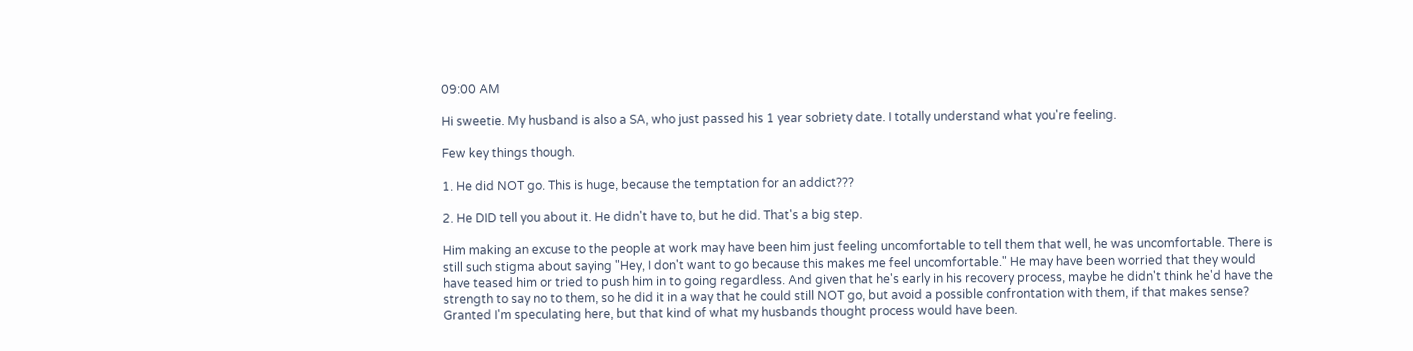09:00 AM

Hi sweetie. My husband is also a SA, who just passed his 1 year sobriety date. I totally understand what you're feeling.

Few key things though.

1. He did NOT go. This is huge, because the temptation for an addict???

2. He DID tell you about it. He didn't have to, but he did. That's a big step.

Him making an excuse to the people at work may have been him just feeling uncomfortable to tell them that well, he was uncomfortable. There is still such stigma about saying "Hey, I don't want to go because this makes me feel uncomfortable." He may have been worried that they would have teased him or tried to push him in to going regardless. And given that he's early in his recovery process, maybe he didn't think he'd have the strength to say no to them, so he did it in a way that he could still NOT go, but avoid a possible confrontation with them, if that makes sense? Granted I'm speculating here, but that kind of what my husbands thought process would have been.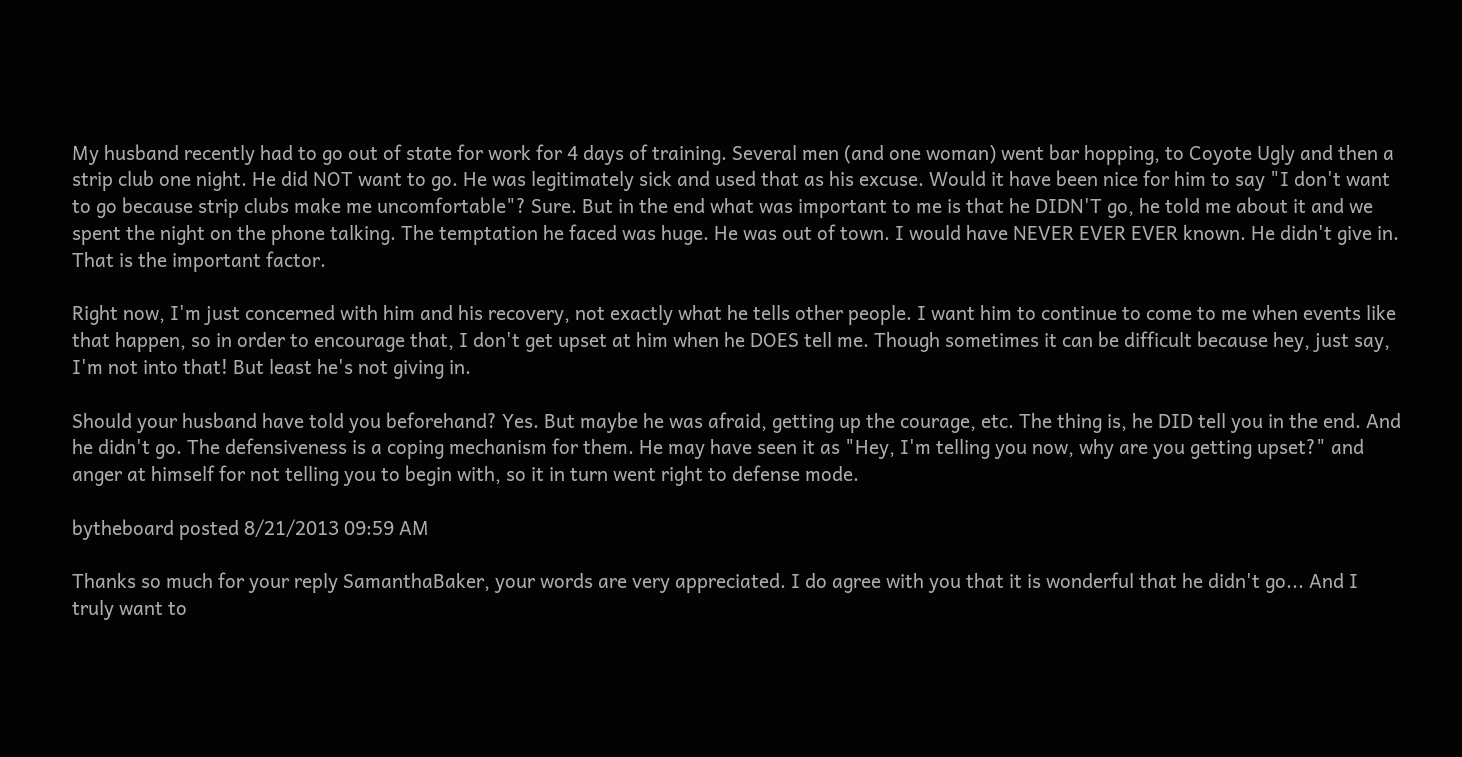My husband recently had to go out of state for work for 4 days of training. Several men (and one woman) went bar hopping, to Coyote Ugly and then a strip club one night. He did NOT want to go. He was legitimately sick and used that as his excuse. Would it have been nice for him to say "I don't want to go because strip clubs make me uncomfortable"? Sure. But in the end what was important to me is that he DIDN'T go, he told me about it and we spent the night on the phone talking. The temptation he faced was huge. He was out of town. I would have NEVER EVER EVER known. He didn't give in. That is the important factor.

Right now, I'm just concerned with him and his recovery, not exactly what he tells other people. I want him to continue to come to me when events like that happen, so in order to encourage that, I don't get upset at him when he DOES tell me. Though sometimes it can be difficult because hey, just say, I'm not into that! But least he's not giving in.

Should your husband have told you beforehand? Yes. But maybe he was afraid, getting up the courage, etc. The thing is, he DID tell you in the end. And he didn't go. The defensiveness is a coping mechanism for them. He may have seen it as "Hey, I'm telling you now, why are you getting upset?" and anger at himself for not telling you to begin with, so it in turn went right to defense mode.

bytheboard posted 8/21/2013 09:59 AM

Thanks so much for your reply SamanthaBaker, your words are very appreciated. I do agree with you that it is wonderful that he didn't go... And I truly want to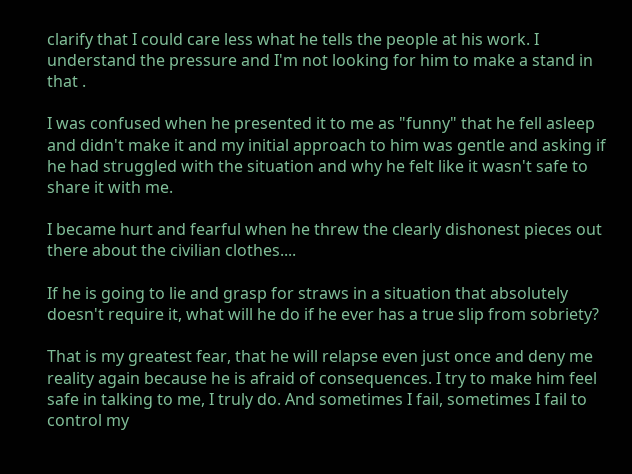clarify that I could care less what he tells the people at his work. I understand the pressure and I'm not looking for him to make a stand in that .

I was confused when he presented it to me as "funny" that he fell asleep and didn't make it and my initial approach to him was gentle and asking if he had struggled with the situation and why he felt like it wasn't safe to share it with me.

I became hurt and fearful when he threw the clearly dishonest pieces out there about the civilian clothes....

If he is going to lie and grasp for straws in a situation that absolutely doesn't require it, what will he do if he ever has a true slip from sobriety?

That is my greatest fear, that he will relapse even just once and deny me reality again because he is afraid of consequences. I try to make him feel safe in talking to me, I truly do. And sometimes I fail, sometimes I fail to control my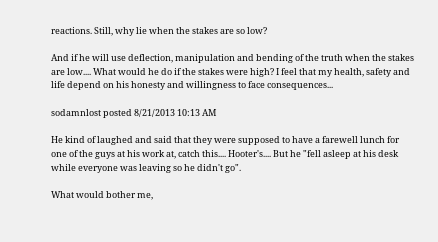reactions. Still, why lie when the stakes are so low?

And if he will use deflection, manipulation and bending of the truth when the stakes are low.... What would he do if the stakes were high? I feel that my health, safety and life depend on his honesty and willingness to face consequences...

sodamnlost posted 8/21/2013 10:13 AM

He kind of laughed and said that they were supposed to have a farewell lunch for one of the guys at his work at, catch this.... Hooter's.... But he "fell asleep at his desk while everyone was leaving so he didn't go".

What would bother me,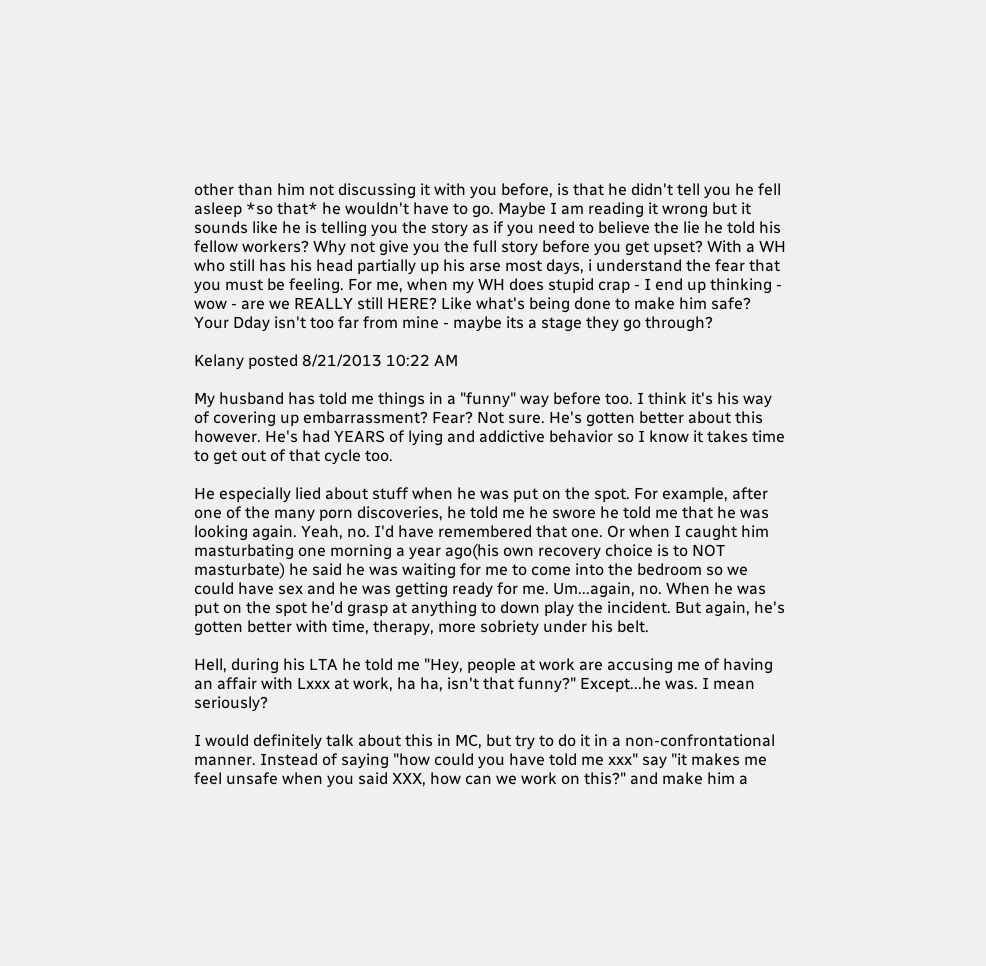other than him not discussing it with you before, is that he didn't tell you he fell asleep *so that* he wouldn't have to go. Maybe I am reading it wrong but it sounds like he is telling you the story as if you need to believe the lie he told his fellow workers? Why not give you the full story before you get upset? With a WH who still has his head partially up his arse most days, i understand the fear that you must be feeling. For me, when my WH does stupid crap - I end up thinking - wow - are we REALLY still HERE? Like what's being done to make him safe? Your Dday isn't too far from mine - maybe its a stage they go through?

Kelany posted 8/21/2013 10:22 AM

My husband has told me things in a "funny" way before too. I think it's his way of covering up embarrassment? Fear? Not sure. He's gotten better about this however. He's had YEARS of lying and addictive behavior so I know it takes time to get out of that cycle too.

He especially lied about stuff when he was put on the spot. For example, after one of the many porn discoveries, he told me he swore he told me that he was looking again. Yeah, no. I'd have remembered that one. Or when I caught him masturbating one morning a year ago(his own recovery choice is to NOT masturbate) he said he was waiting for me to come into the bedroom so we could have sex and he was getting ready for me. Um...again, no. When he was put on the spot he'd grasp at anything to down play the incident. But again, he's gotten better with time, therapy, more sobriety under his belt.

Hell, during his LTA he told me "Hey, people at work are accusing me of having an affair with Lxxx at work, ha ha, isn't that funny?" Except...he was. I mean seriously?

I would definitely talk about this in MC, but try to do it in a non-confrontational manner. Instead of saying "how could you have told me xxx" say "it makes me feel unsafe when you said XXX, how can we work on this?" and make him a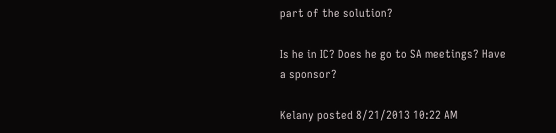part of the solution?

Is he in IC? Does he go to SA meetings? Have a sponsor?

Kelany posted 8/21/2013 10:22 AM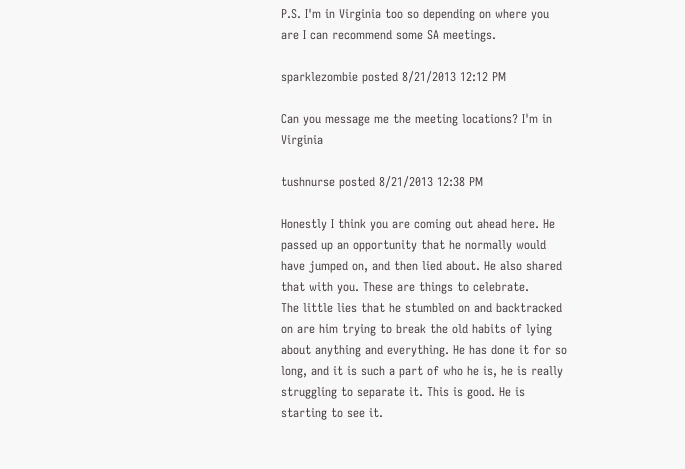P.S. I'm in Virginia too so depending on where you are I can recommend some SA meetings.

sparklezombie posted 8/21/2013 12:12 PM

Can you message me the meeting locations? I'm in Virginia

tushnurse posted 8/21/2013 12:38 PM

Honestly I think you are coming out ahead here. He passed up an opportunity that he normally would have jumped on, and then lied about. He also shared that with you. These are things to celebrate.
The little lies that he stumbled on and backtracked on are him trying to break the old habits of lying about anything and everything. He has done it for so long, and it is such a part of who he is, he is really struggling to separate it. This is good. He is starting to see it.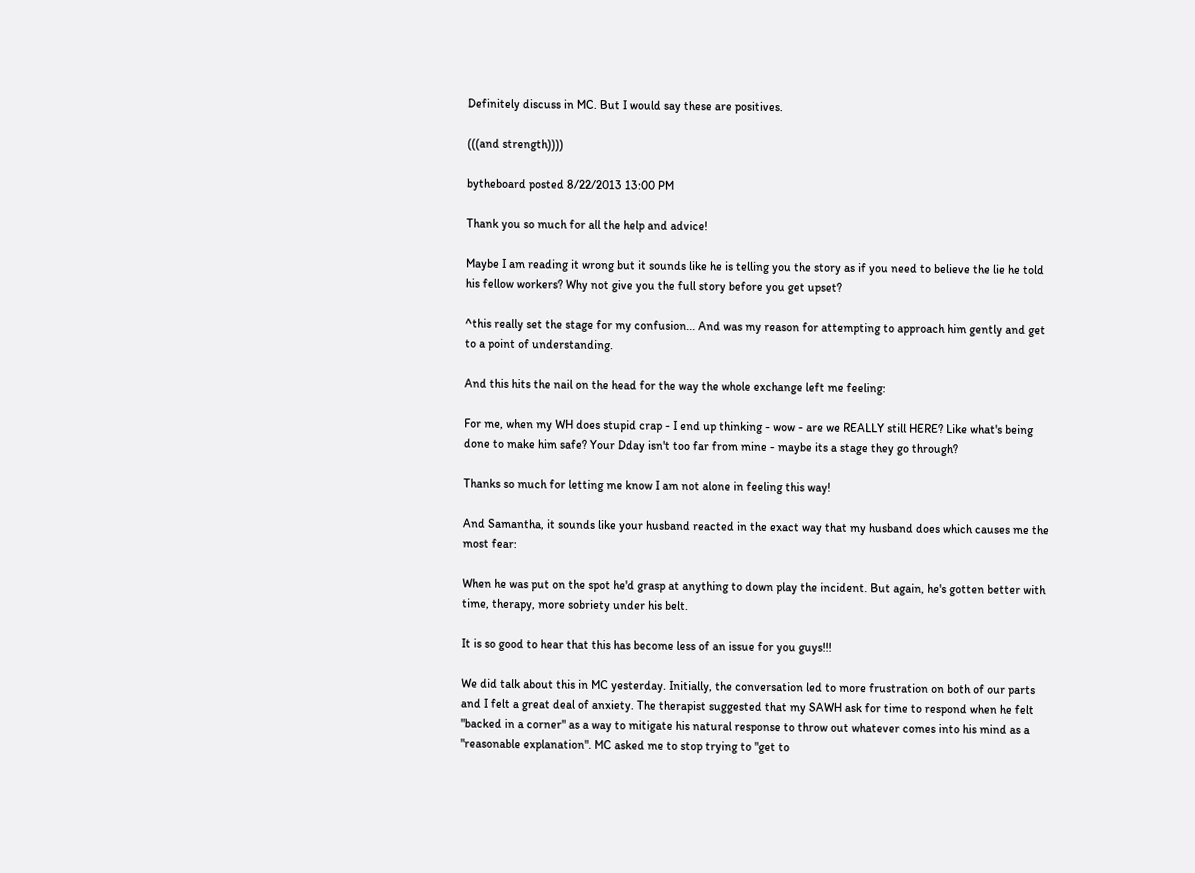Definitely discuss in MC. But I would say these are positives.

(((and strength))))

bytheboard posted 8/22/2013 13:00 PM

Thank you so much for all the help and advice!

Maybe I am reading it wrong but it sounds like he is telling you the story as if you need to believe the lie he told his fellow workers? Why not give you the full story before you get upset?

^this really set the stage for my confusion... And was my reason for attempting to approach him gently and get to a point of understanding.

And this hits the nail on the head for the way the whole exchange left me feeling:

For me, when my WH does stupid crap - I end up thinking - wow - are we REALLY still HERE? Like what's being done to make him safe? Your Dday isn't too far from mine - maybe its a stage they go through?

Thanks so much for letting me know I am not alone in feeling this way!

And Samantha, it sounds like your husband reacted in the exact way that my husband does which causes me the most fear:

When he was put on the spot he'd grasp at anything to down play the incident. But again, he's gotten better with time, therapy, more sobriety under his belt.

It is so good to hear that this has become less of an issue for you guys!!!

We did talk about this in MC yesterday. Initially, the conversation led to more frustration on both of our parts and I felt a great deal of anxiety. The therapist suggested that my SAWH ask for time to respond when he felt "backed in a corner" as a way to mitigate his natural response to throw out whatever comes into his mind as a "reasonable explanation". MC asked me to stop trying to "get to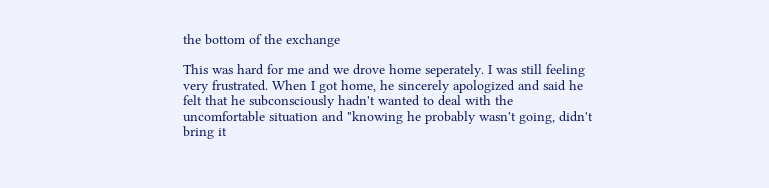the bottom of the exchange

This was hard for me and we drove home seperately. I was still feeling very frustrated. When I got home, he sincerely apologized and said he felt that he subconsciously hadn't wanted to deal with the uncomfortable situation and "knowing he probably wasn't going, didn't bring it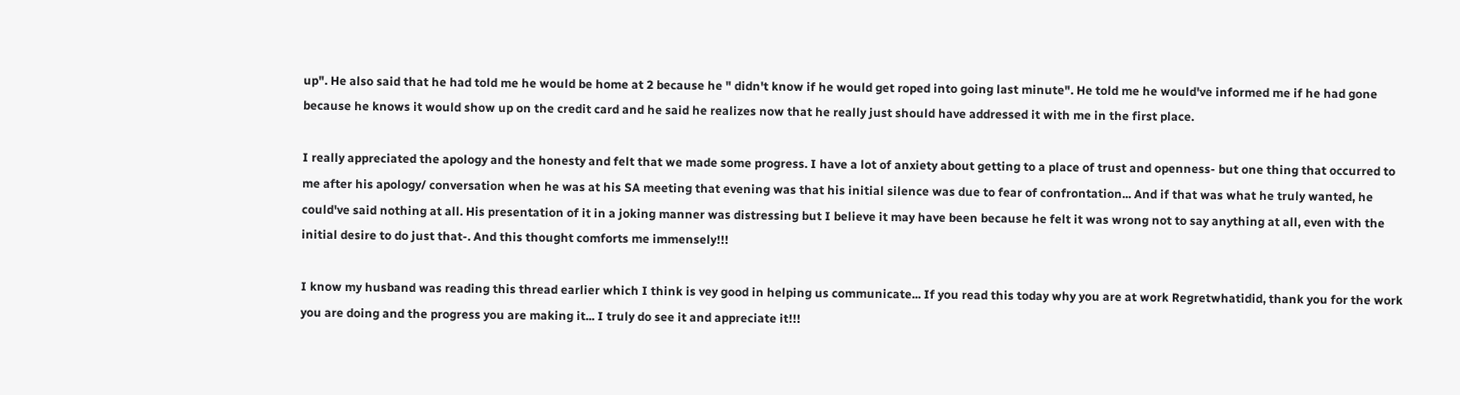up". He also said that he had told me he would be home at 2 because he " didn't know if he would get roped into going last minute". He told me he would've informed me if he had gone because he knows it would show up on the credit card and he said he realizes now that he really just should have addressed it with me in the first place.

I really appreciated the apology and the honesty and felt that we made some progress. I have a lot of anxiety about getting to a place of trust and openness- but one thing that occurred to me after his apology/ conversation when he was at his SA meeting that evening was that his initial silence was due to fear of confrontation... And if that was what he truly wanted, he could've said nothing at all. His presentation of it in a joking manner was distressing but I believe it may have been because he felt it was wrong not to say anything at all, even with the initial desire to do just that-. And this thought comforts me immensely!!!

I know my husband was reading this thread earlier which I think is vey good in helping us communicate... If you read this today why you are at work Regretwhatidid, thank you for the work you are doing and the progress you are making it... I truly do see it and appreciate it!!!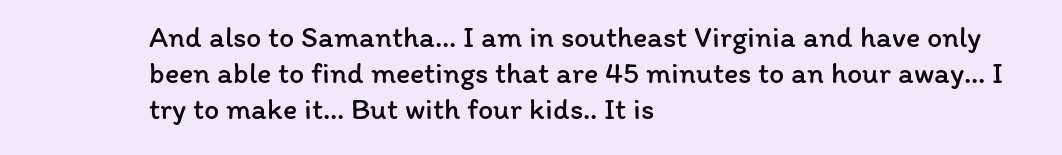And also to Samantha... I am in southeast Virginia and have only been able to find meetings that are 45 minutes to an hour away... I try to make it... But with four kids.. It is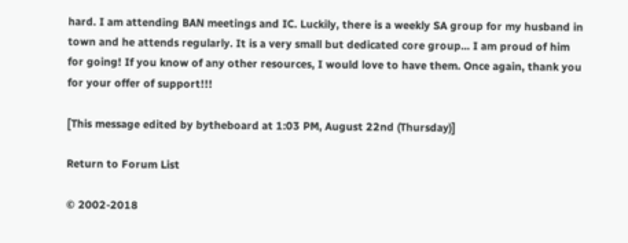hard. I am attending BAN meetings and IC. Luckily, there is a weekly SA group for my husband in town and he attends regularly. It is a very small but dedicated core group... I am proud of him for going! If you know of any other resources, I would love to have them. Once again, thank you for your offer of support!!!

[This message edited by bytheboard at 1:03 PM, August 22nd (Thursday)]

Return to Forum List

© 2002-2018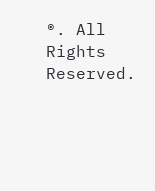®. All Rights Reserved.